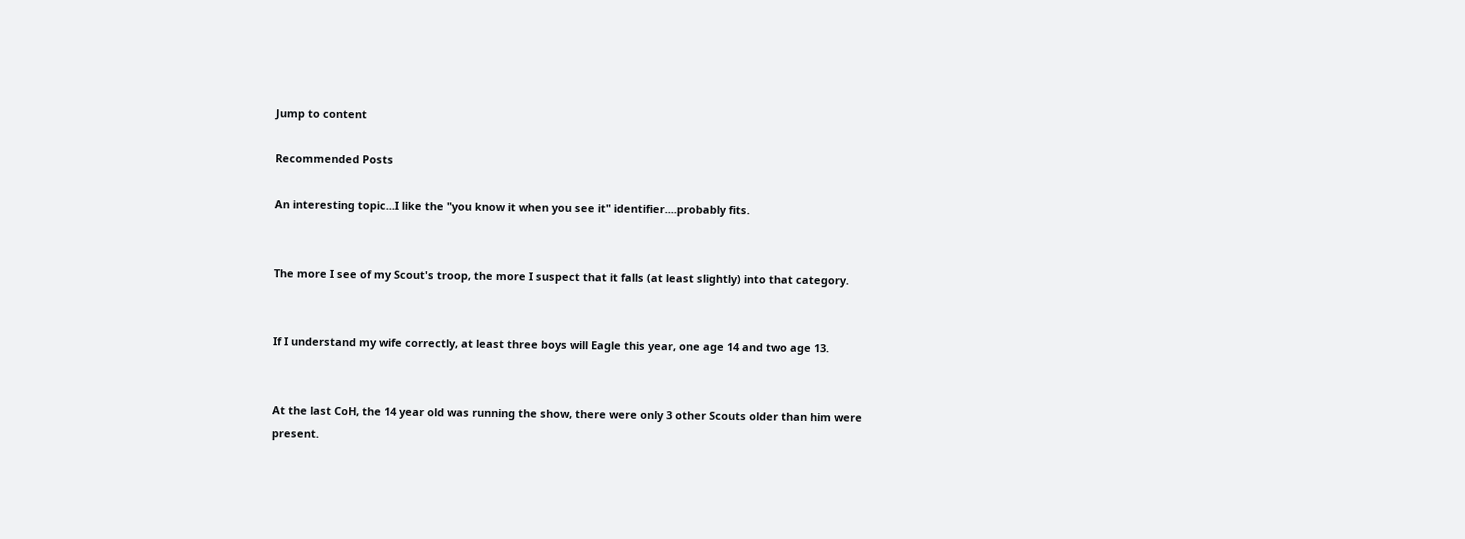Jump to content

Recommended Posts

An interesting topic...I like the "you know it when you see it" identifier....probably fits.


The more I see of my Scout's troop, the more I suspect that it falls (at least slightly) into that category.


If I understand my wife correctly, at least three boys will Eagle this year, one age 14 and two age 13.


At the last CoH, the 14 year old was running the show, there were only 3 other Scouts older than him were present.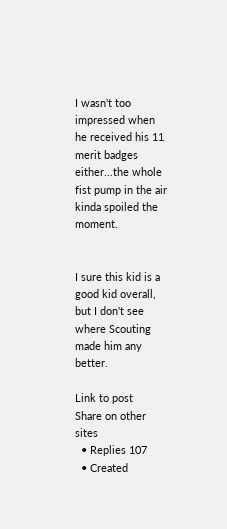I wasn't too impressed when he received his 11 merit badges either...the whole fist pump in the air kinda spoiled the moment.


I sure this kid is a good kid overall, but I don't see where Scouting made him any better.

Link to post
Share on other sites
  • Replies 107
  • Created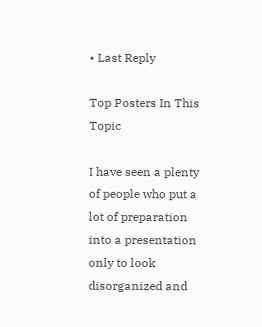• Last Reply

Top Posters In This Topic

I have seen a plenty of people who put a lot of preparation into a presentation only to look disorganized and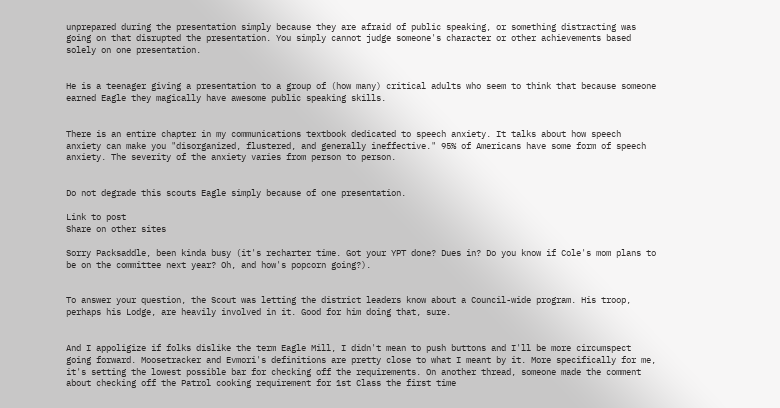unprepared during the presentation simply because they are afraid of public speaking, or something distracting was going on that disrupted the presentation. You simply cannot judge someone's character or other achievements based solely on one presentation.


He is a teenager giving a presentation to a group of (how many) critical adults who seem to think that because someone earned Eagle they magically have awesome public speaking skills.


There is an entire chapter in my communications textbook dedicated to speech anxiety. It talks about how speech anxiety can make you "disorganized, flustered, and generally ineffective." 95% of Americans have some form of speech anxiety. The severity of the anxiety varies from person to person.


Do not degrade this scouts Eagle simply because of one presentation.

Link to post
Share on other sites

Sorry Packsaddle, been kinda busy (it's recharter time. Got your YPT done? Dues in? Do you know if Cole's mom plans to be on the committee next year? Oh, and how's popcorn going?).


To answer your question, the Scout was letting the district leaders know about a Council-wide program. His troop, perhaps his Lodge, are heavily involved in it. Good for him doing that, sure.


And I appoligize if folks dislike the term Eagle Mill, I didn't mean to push buttons and I'll be more circumspect going forward. Moosetracker and Evmori's definitions are pretty close to what I meant by it. More specifically for me, it's setting the lowest possible bar for checking off the requirements. On another thread, someone made the comment about checking off the Patrol cooking requirement for 1st Class the first time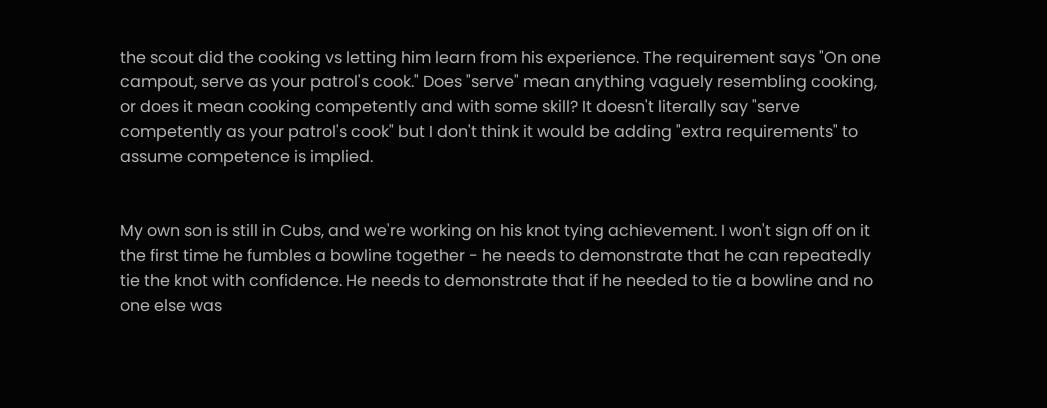the scout did the cooking vs letting him learn from his experience. The requirement says "On one campout, serve as your patrol's cook." Does "serve" mean anything vaguely resembling cooking, or does it mean cooking competently and with some skill? It doesn't literally say "serve competently as your patrol's cook" but I don't think it would be adding "extra requirements" to assume competence is implied.


My own son is still in Cubs, and we're working on his knot tying achievement. I won't sign off on it the first time he fumbles a bowline together - he needs to demonstrate that he can repeatedly tie the knot with confidence. He needs to demonstrate that if he needed to tie a bowline and no one else was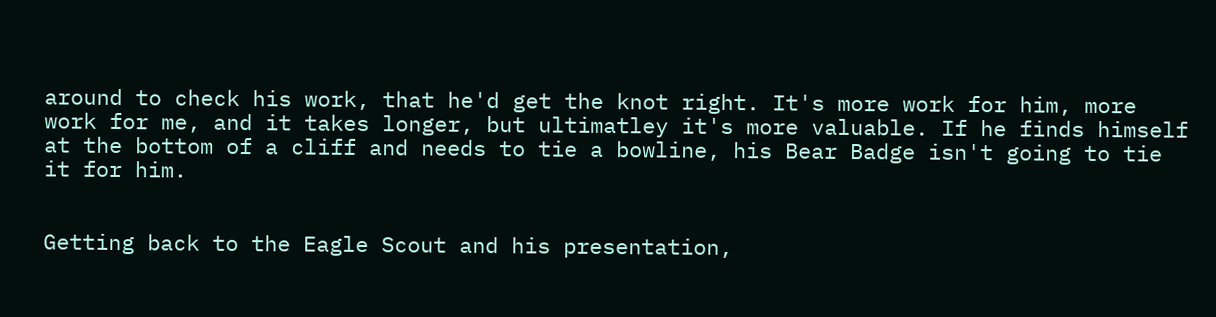around to check his work, that he'd get the knot right. It's more work for him, more work for me, and it takes longer, but ultimatley it's more valuable. If he finds himself at the bottom of a cliff and needs to tie a bowline, his Bear Badge isn't going to tie it for him.


Getting back to the Eagle Scout and his presentation,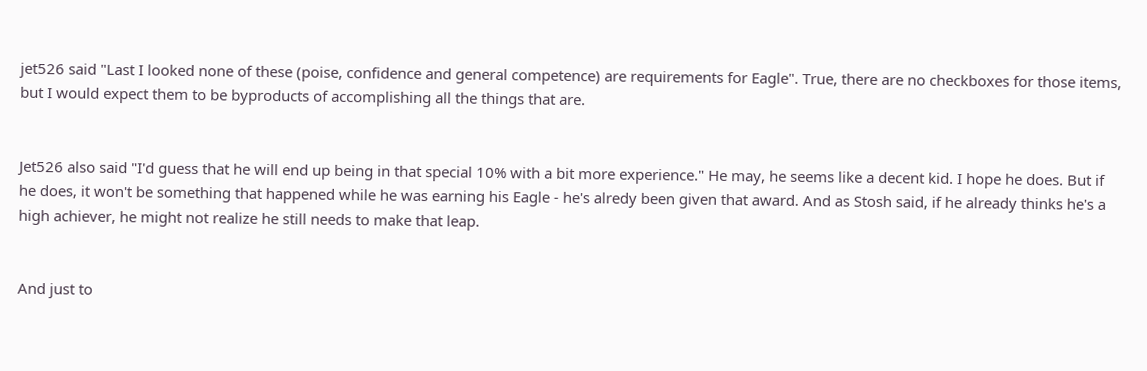jet526 said "Last I looked none of these (poise, confidence and general competence) are requirements for Eagle". True, there are no checkboxes for those items, but I would expect them to be byproducts of accomplishing all the things that are.


Jet526 also said "I'd guess that he will end up being in that special 10% with a bit more experience." He may, he seems like a decent kid. I hope he does. But if he does, it won't be something that happened while he was earning his Eagle - he's alredy been given that award. And as Stosh said, if he already thinks he's a high achiever, he might not realize he still needs to make that leap.


And just to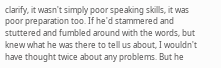clarify, it wasn't simply poor speaking skills, it was poor preparation too. If he'd stammered and stuttered and fumbled around with the words, but knew what he was there to tell us about, I wouldn't have thought twice about any problems. But he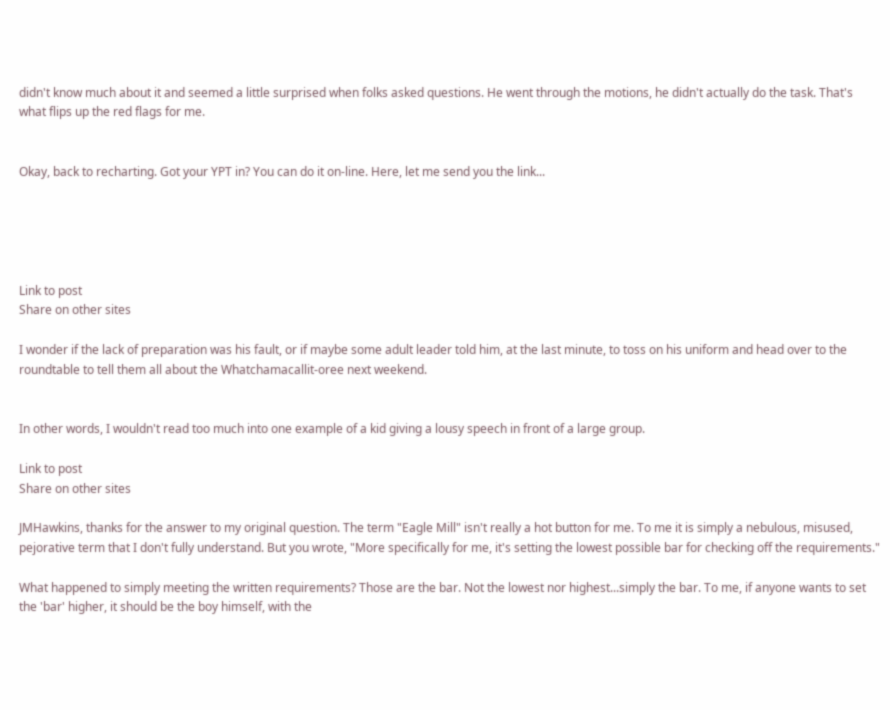didn't know much about it and seemed a little surprised when folks asked questions. He went through the motions, he didn't actually do the task. That's what flips up the red flags for me.


Okay, back to recharting. Got your YPT in? You can do it on-line. Here, let me send you the link...





Link to post
Share on other sites

I wonder if the lack of preparation was his fault, or if maybe some adult leader told him, at the last minute, to toss on his uniform and head over to the roundtable to tell them all about the Whatchamacallit-oree next weekend.


In other words, I wouldn't read too much into one example of a kid giving a lousy speech in front of a large group.

Link to post
Share on other sites

JMHawkins, thanks for the answer to my original question. The term "Eagle Mill" isn't really a hot button for me. To me it is simply a nebulous, misused, pejorative term that I don't fully understand. But you wrote, "More specifically for me, it's setting the lowest possible bar for checking off the requirements."

What happened to simply meeting the written requirements? Those are the bar. Not the lowest nor highest...simply the bar. To me, if anyone wants to set the 'bar' higher, it should be the boy himself, with the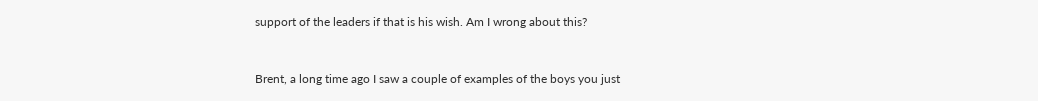support of the leaders if that is his wish. Am I wrong about this?


Brent, a long time ago I saw a couple of examples of the boys you just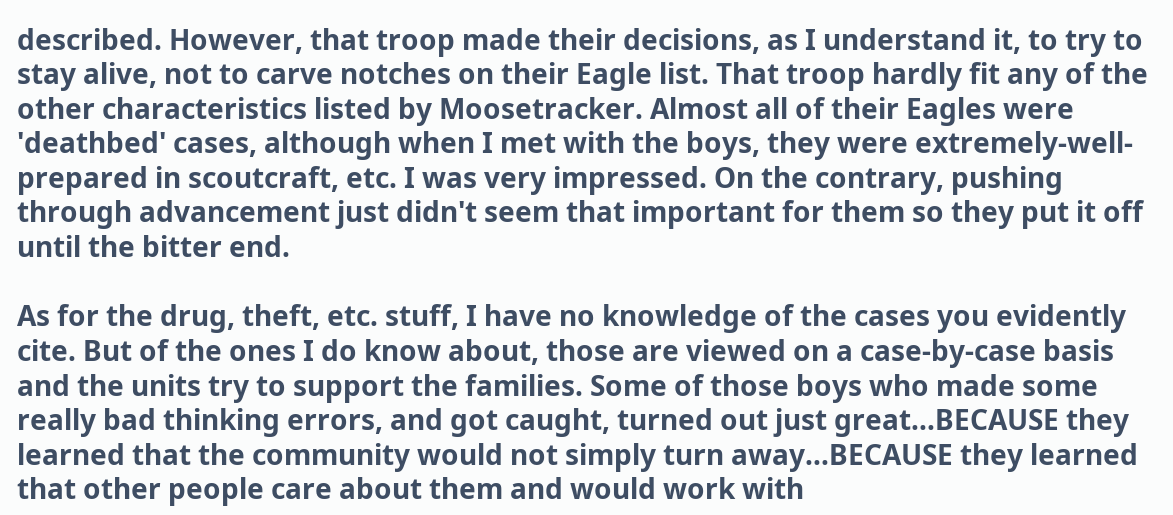described. However, that troop made their decisions, as I understand it, to try to stay alive, not to carve notches on their Eagle list. That troop hardly fit any of the other characteristics listed by Moosetracker. Almost all of their Eagles were 'deathbed' cases, although when I met with the boys, they were extremely-well-prepared in scoutcraft, etc. I was very impressed. On the contrary, pushing through advancement just didn't seem that important for them so they put it off until the bitter end.

As for the drug, theft, etc. stuff, I have no knowledge of the cases you evidently cite. But of the ones I do know about, those are viewed on a case-by-case basis and the units try to support the families. Some of those boys who made some really bad thinking errors, and got caught, turned out just great...BECAUSE they learned that the community would not simply turn away...BECAUSE they learned that other people care about them and would work with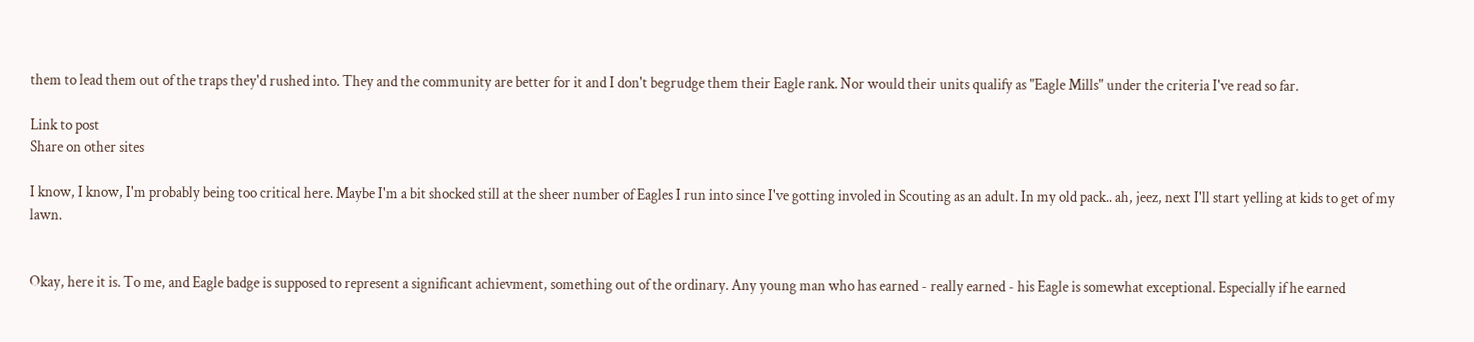them to lead them out of the traps they'd rushed into. They and the community are better for it and I don't begrudge them their Eagle rank. Nor would their units qualify as "Eagle Mills" under the criteria I've read so far.

Link to post
Share on other sites

I know, I know, I'm probably being too critical here. Maybe I'm a bit shocked still at the sheer number of Eagles I run into since I've gotting involed in Scouting as an adult. In my old pack.. ah, jeez, next I'll start yelling at kids to get of my lawn.


Okay, here it is. To me, and Eagle badge is supposed to represent a significant achievment, something out of the ordinary. Any young man who has earned - really earned - his Eagle is somewhat exceptional. Especially if he earned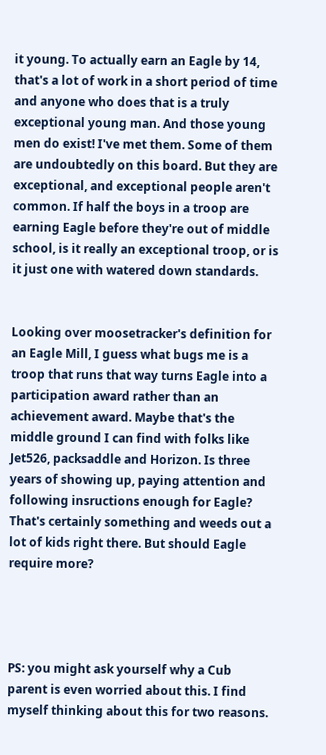it young. To actually earn an Eagle by 14, that's a lot of work in a short period of time and anyone who does that is a truly exceptional young man. And those young men do exist! I've met them. Some of them are undoubtedly on this board. But they are exceptional, and exceptional people aren't common. If half the boys in a troop are earning Eagle before they're out of middle school, is it really an exceptional troop, or is it just one with watered down standards.


Looking over moosetracker's definition for an Eagle Mill, I guess what bugs me is a troop that runs that way turns Eagle into a participation award rather than an achievement award. Maybe that's the middle ground I can find with folks like Jet526, packsaddle and Horizon. Is three years of showing up, paying attention and following insructions enough for Eagle? That's certainly something and weeds out a lot of kids right there. But should Eagle require more?




PS: you might ask yourself why a Cub parent is even worried about this. I find myself thinking about this for two reasons.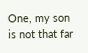One, my son is not that far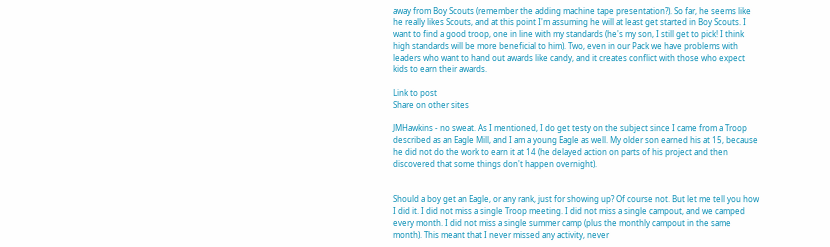away from Boy Scouts (remember the adding machine tape presentation?). So far, he seems like he really likes Scouts, and at this point I'm assuming he will at least get started in Boy Scouts. I want to find a good troop, one in line with my standards (he's my son, I still get to pick! I think high standards will be more beneficial to him). Two, even in our Pack we have problems with leaders who want to hand out awards like candy, and it creates conflict with those who expect kids to earn their awards.

Link to post
Share on other sites

JMHawkins - no sweat. As I mentioned, I do get testy on the subject since I came from a Troop described as an Eagle Mill, and I am a young Eagle as well. My older son earned his at 15, because he did not do the work to earn it at 14 (he delayed action on parts of his project and then discovered that some things don't happen overnight).


Should a boy get an Eagle, or any rank, just for showing up? Of course not. But let me tell you how I did it. I did not miss a single Troop meeting. I did not miss a single campout, and we camped every month. I did not miss a single summer camp (plus the monthly campout in the same month). This meant that I never missed any activity, never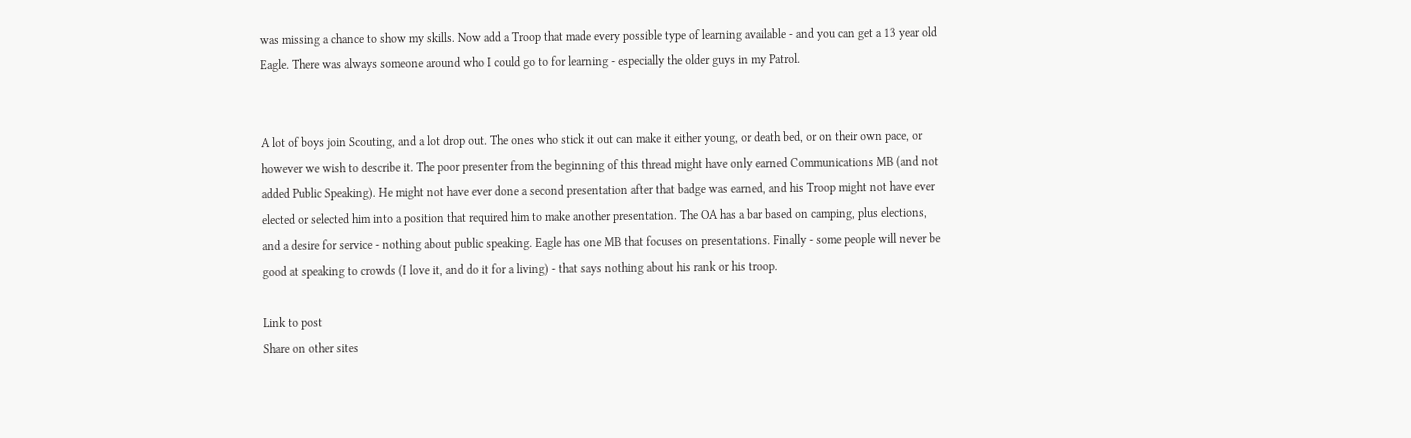was missing a chance to show my skills. Now add a Troop that made every possible type of learning available - and you can get a 13 year old Eagle. There was always someone around who I could go to for learning - especially the older guys in my Patrol.


A lot of boys join Scouting, and a lot drop out. The ones who stick it out can make it either young, or death bed, or on their own pace, or however we wish to describe it. The poor presenter from the beginning of this thread might have only earned Communications MB (and not added Public Speaking). He might not have ever done a second presentation after that badge was earned, and his Troop might not have ever elected or selected him into a position that required him to make another presentation. The OA has a bar based on camping, plus elections, and a desire for service - nothing about public speaking. Eagle has one MB that focuses on presentations. Finally - some people will never be good at speaking to crowds (I love it, and do it for a living) - that says nothing about his rank or his troop.

Link to post
Share on other sites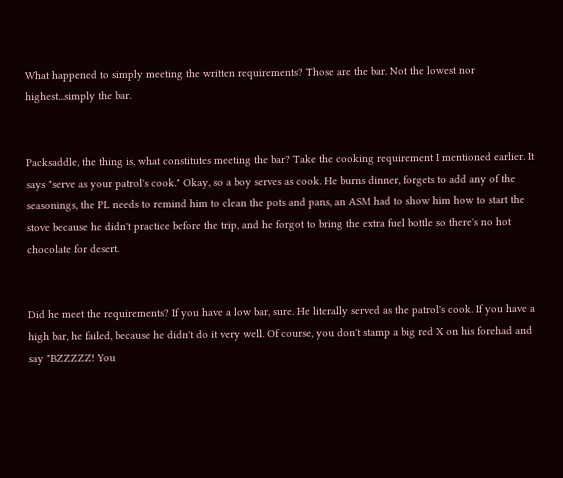What happened to simply meeting the written requirements? Those are the bar. Not the lowest nor highest...simply the bar.


Packsaddle, the thing is, what constitutes meeting the bar? Take the cooking requirement I mentioned earlier. It says "serve as your patrol's cook." Okay, so a boy serves as cook. He burns dinner, forgets to add any of the seasonings, the PL needs to remind him to clean the pots and pans, an ASM had to show him how to start the stove because he didn't practice before the trip, and he forgot to bring the extra fuel bottle so there's no hot chocolate for desert.


Did he meet the requirements? If you have a low bar, sure. He literally served as the patrol's cook. If you have a high bar, he failed, because he didn't do it very well. Of course, you don't stamp a big red X on his forehad and say "BZZZZZ! You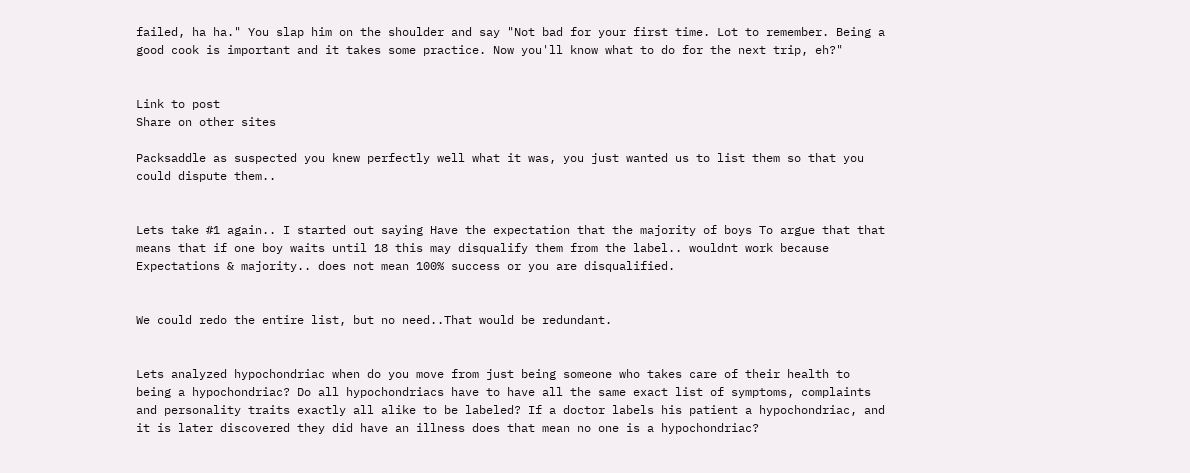failed, ha ha." You slap him on the shoulder and say "Not bad for your first time. Lot to remember. Being a good cook is important and it takes some practice. Now you'll know what to do for the next trip, eh?"


Link to post
Share on other sites

Packsaddle as suspected you knew perfectly well what it was, you just wanted us to list them so that you could dispute them..


Lets take #1 again.. I started out saying Have the expectation that the majority of boys To argue that that means that if one boy waits until 18 this may disqualify them from the label.. wouldnt work because Expectations & majority.. does not mean 100% success or you are disqualified.


We could redo the entire list, but no need..That would be redundant.


Lets analyzed hypochondriac when do you move from just being someone who takes care of their health to being a hypochondriac? Do all hypochondriacs have to have all the same exact list of symptoms, complaints and personality traits exactly all alike to be labeled? If a doctor labels his patient a hypochondriac, and it is later discovered they did have an illness does that mean no one is a hypochondriac?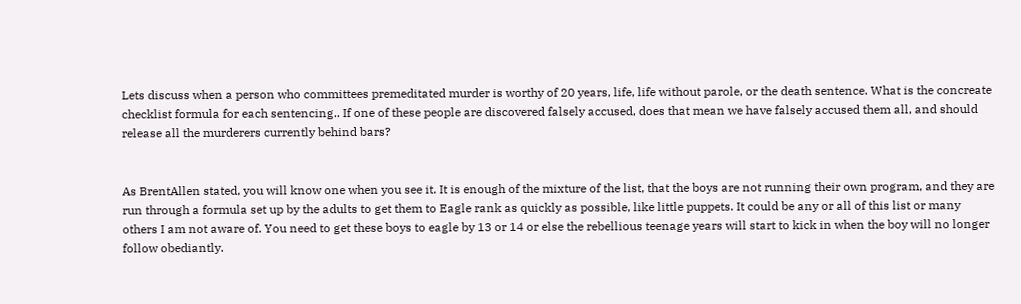Lets discuss when a person who committees premeditated murder is worthy of 20 years, life, life without parole, or the death sentence. What is the concreate checklist formula for each sentencing.. If one of these people are discovered falsely accused, does that mean we have falsely accused them all, and should release all the murderers currently behind bars?


As BrentAllen stated, you will know one when you see it. It is enough of the mixture of the list, that the boys are not running their own program, and they are run through a formula set up by the adults to get them to Eagle rank as quickly as possible, like little puppets. It could be any or all of this list or many others I am not aware of. You need to get these boys to eagle by 13 or 14 or else the rebellious teenage years will start to kick in when the boy will no longer follow obediantly.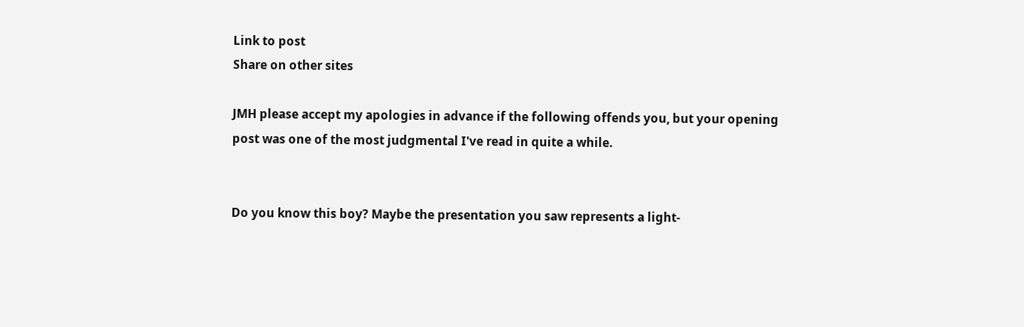Link to post
Share on other sites

JMH please accept my apologies in advance if the following offends you, but your opening post was one of the most judgmental I've read in quite a while.


Do you know this boy? Maybe the presentation you saw represents a light-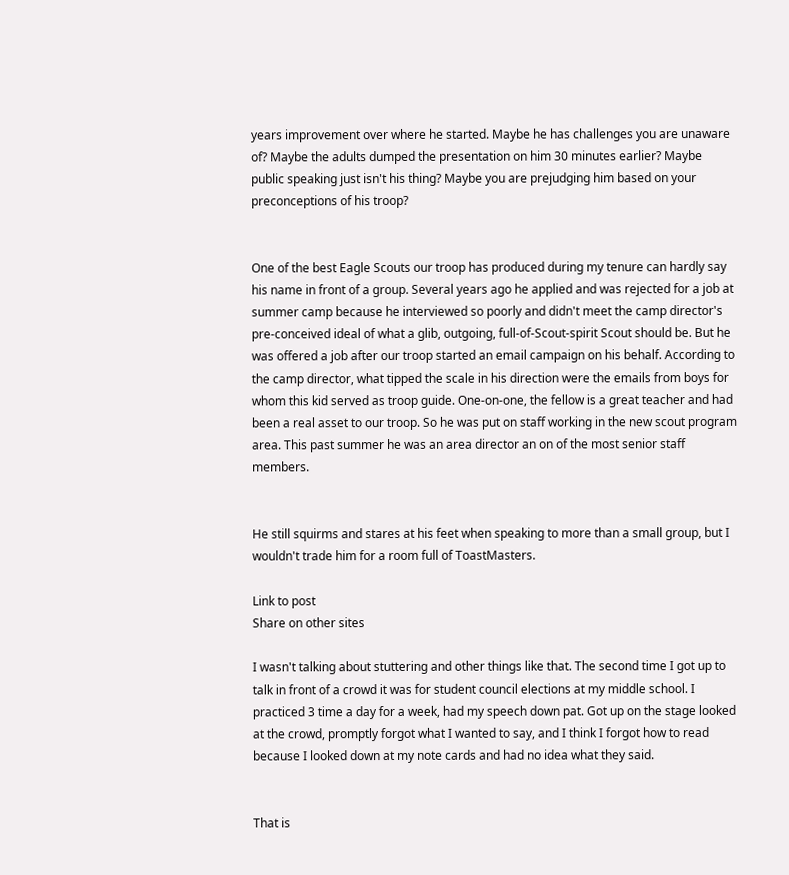years improvement over where he started. Maybe he has challenges you are unaware of? Maybe the adults dumped the presentation on him 30 minutes earlier? Maybe public speaking just isn't his thing? Maybe you are prejudging him based on your preconceptions of his troop?


One of the best Eagle Scouts our troop has produced during my tenure can hardly say his name in front of a group. Several years ago he applied and was rejected for a job at summer camp because he interviewed so poorly and didn't meet the camp director's pre-conceived ideal of what a glib, outgoing, full-of-Scout-spirit Scout should be. But he was offered a job after our troop started an email campaign on his behalf. According to the camp director, what tipped the scale in his direction were the emails from boys for whom this kid served as troop guide. One-on-one, the fellow is a great teacher and had been a real asset to our troop. So he was put on staff working in the new scout program area. This past summer he was an area director an on of the most senior staff members.


He still squirms and stares at his feet when speaking to more than a small group, but I wouldn't trade him for a room full of ToastMasters.

Link to post
Share on other sites

I wasn't talking about stuttering and other things like that. The second time I got up to talk in front of a crowd it was for student council elections at my middle school. I practiced 3 time a day for a week, had my speech down pat. Got up on the stage looked at the crowd, promptly forgot what I wanted to say, and I think I forgot how to read because I looked down at my note cards and had no idea what they said.


That is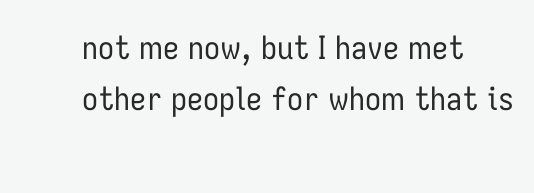not me now, but I have met other people for whom that is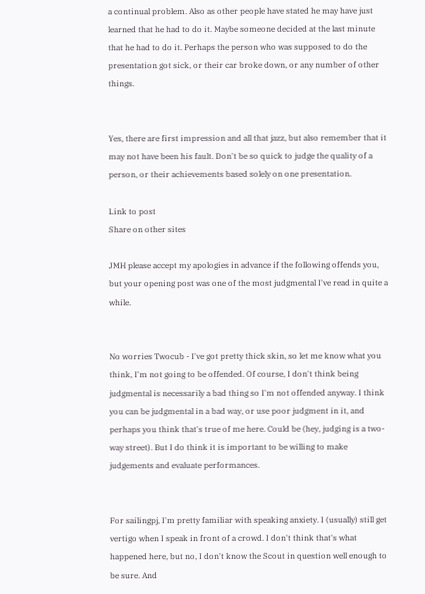a continual problem. Also as other people have stated he may have just learned that he had to do it. Maybe someone decided at the last minute that he had to do it. Perhaps the person who was supposed to do the presentation got sick, or their car broke down, or any number of other things.


Yes, there are first impression and all that jazz, but also remember that it may not have been his fault. Don't be so quick to judge the quality of a person, or their achievements based solely on one presentation.

Link to post
Share on other sites

JMH please accept my apologies in advance if the following offends you, but your opening post was one of the most judgmental I've read in quite a while.


No worries Twocub - I've got pretty thick skin, so let me know what you think, I'm not going to be offended. Of course, I don't think being judgmental is necessarily a bad thing so I'm not offended anyway. I think you can be judgmental in a bad way, or use poor judgment in it, and perhaps you think that's true of me here. Could be (hey, judging is a two-way street). But I do think it is important to be willing to make judgements and evaluate performances.


For sailingpj, I'm pretty familiar with speaking anxiety. I (usually) still get vertigo when I speak in front of a crowd. I don't think that's what happened here, but no, I don't know the Scout in question well enough to be sure. And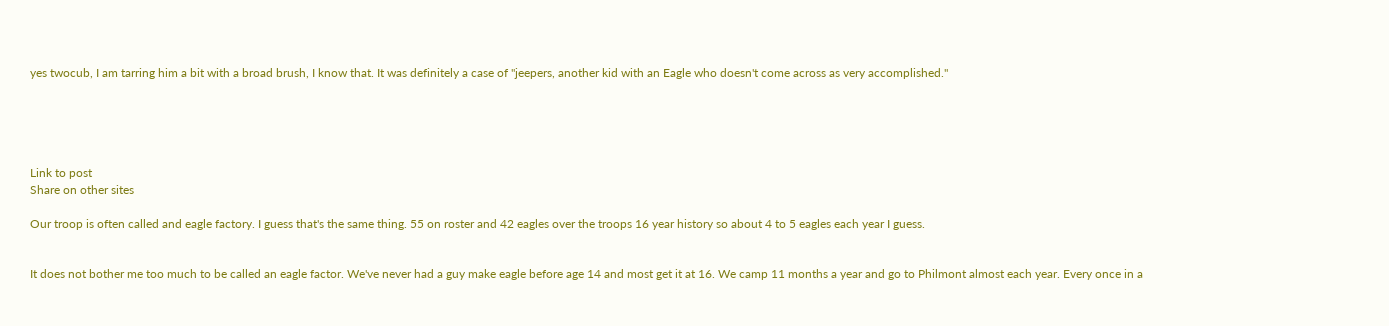yes twocub, I am tarring him a bit with a broad brush, I know that. It was definitely a case of "jeepers, another kid with an Eagle who doesn't come across as very accomplished."





Link to post
Share on other sites

Our troop is often called and eagle factory. I guess that's the same thing. 55 on roster and 42 eagles over the troops 16 year history so about 4 to 5 eagles each year I guess.


It does not bother me too much to be called an eagle factor. We've never had a guy make eagle before age 14 and most get it at 16. We camp 11 months a year and go to Philmont almost each year. Every once in a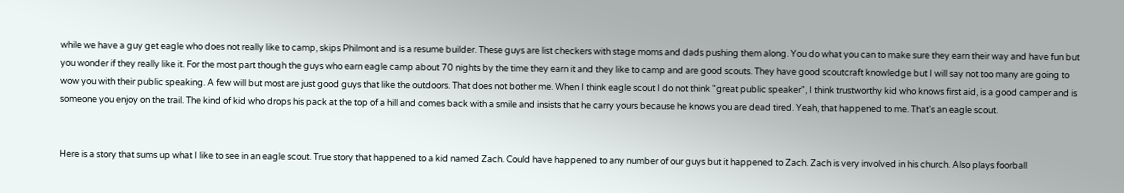while we have a guy get eagle who does not really like to camp, skips Philmont and is a resume builder. These guys are list checkers with stage moms and dads pushing them along. You do what you can to make sure they earn their way and have fun but you wonder if they really like it. For the most part though the guys who earn eagle camp about 70 nights by the time they earn it and they like to camp and are good scouts. They have good scoutcraft knowledge but I will say not too many are going to wow you with their public speaking. A few will but most are just good guys that like the outdoors. That does not bother me. When I think eagle scout I do not think "great public speaker", I think trustworthy kid who knows first aid, is a good camper and is someone you enjoy on the trail. The kind of kid who drops his pack at the top of a hill and comes back with a smile and insists that he carry yours because he knows you are dead tired. Yeah, that happened to me. That's an eagle scout.


Here is a story that sums up what I like to see in an eagle scout. True story that happened to a kid named Zach. Could have happened to any number of our guys but it happened to Zach. Zach is very involved in his church. Also plays foorball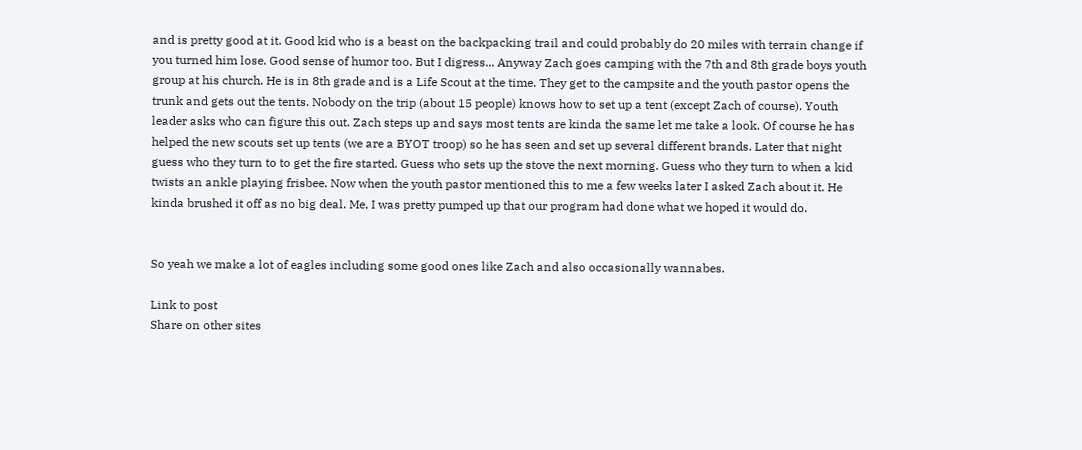and is pretty good at it. Good kid who is a beast on the backpacking trail and could probably do 20 miles with terrain change if you turned him lose. Good sense of humor too. But I digress... Anyway Zach goes camping with the 7th and 8th grade boys youth group at his church. He is in 8th grade and is a Life Scout at the time. They get to the campsite and the youth pastor opens the trunk and gets out the tents. Nobody on the trip (about 15 people) knows how to set up a tent (except Zach of course). Youth leader asks who can figure this out. Zach steps up and says most tents are kinda the same let me take a look. Of course he has helped the new scouts set up tents (we are a BYOT troop) so he has seen and set up several different brands. Later that night guess who they turn to to get the fire started. Guess who sets up the stove the next morning. Guess who they turn to when a kid twists an ankle playing frisbee. Now when the youth pastor mentioned this to me a few weeks later I asked Zach about it. He kinda brushed it off as no big deal. Me, I was pretty pumped up that our program had done what we hoped it would do.


So yeah we make a lot of eagles including some good ones like Zach and also occasionally wannabes.

Link to post
Share on other sites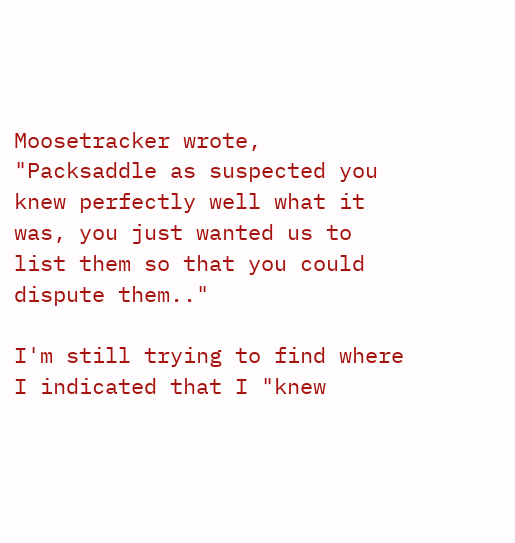Moosetracker wrote, "Packsaddle as suspected you knew perfectly well what it was, you just wanted us to list them so that you could dispute them.."

I'm still trying to find where I indicated that I "knew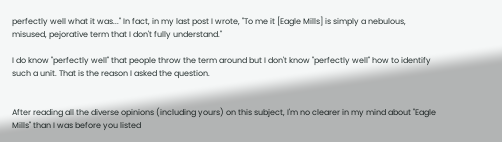perfectly well what it was..." In fact, in my last post I wrote, "To me it [Eagle Mills] is simply a nebulous, misused, pejorative term that I don't fully understand."

I do know "perfectly well" that people throw the term around but I don't know "perfectly well" how to identify such a unit. That is the reason I asked the question.


After reading all the diverse opinions (including yours) on this subject, I'm no clearer in my mind about "Eagle Mills" than I was before you listed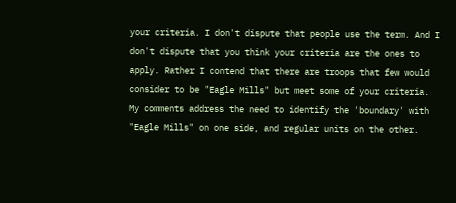your criteria. I don't dispute that people use the term. And I don't dispute that you think your criteria are the ones to apply. Rather I contend that there are troops that few would consider to be "Eagle Mills" but meet some of your criteria. My comments address the need to identify the 'boundary' with "Eagle Mills" on one side, and regular units on the other.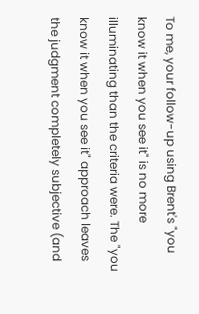To me, your follow-up using Brent's "you know it when you see it" is no more illuminating than the criteria were. The "you know it when you see it" approach leaves the judgment completely subjective (and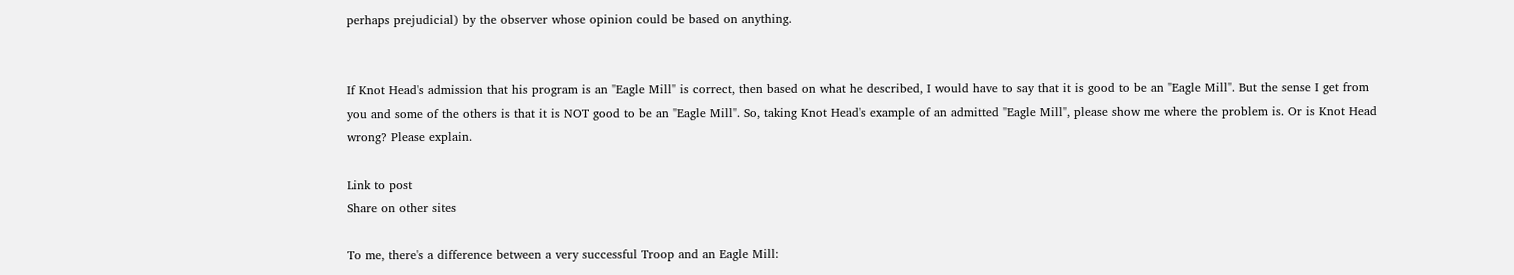perhaps prejudicial) by the observer whose opinion could be based on anything.


If Knot Head's admission that his program is an "Eagle Mill" is correct, then based on what he described, I would have to say that it is good to be an "Eagle Mill". But the sense I get from you and some of the others is that it is NOT good to be an "Eagle Mill". So, taking Knot Head's example of an admitted "Eagle Mill", please show me where the problem is. Or is Knot Head wrong? Please explain.

Link to post
Share on other sites

To me, there's a difference between a very successful Troop and an Eagle Mill: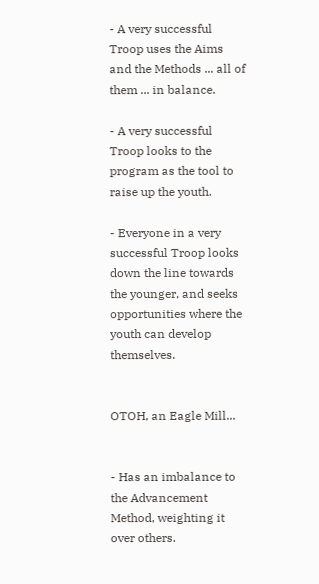- A very successful Troop uses the Aims and the Methods ... all of them ... in balance.

- A very successful Troop looks to the program as the tool to raise up the youth.

- Everyone in a very successful Troop looks down the line towards the younger, and seeks opportunities where the youth can develop themselves.


OTOH, an Eagle Mill...


- Has an imbalance to the Advancement Method, weighting it over others.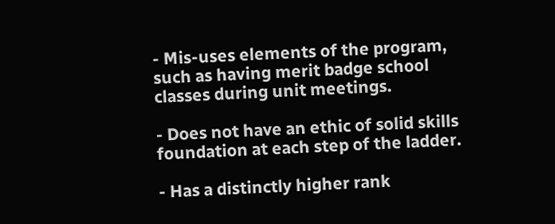- Mis-uses elements of the program, such as having merit badge school classes during unit meetings.

- Does not have an ethic of solid skills foundation at each step of the ladder.

- Has a distinctly higher rank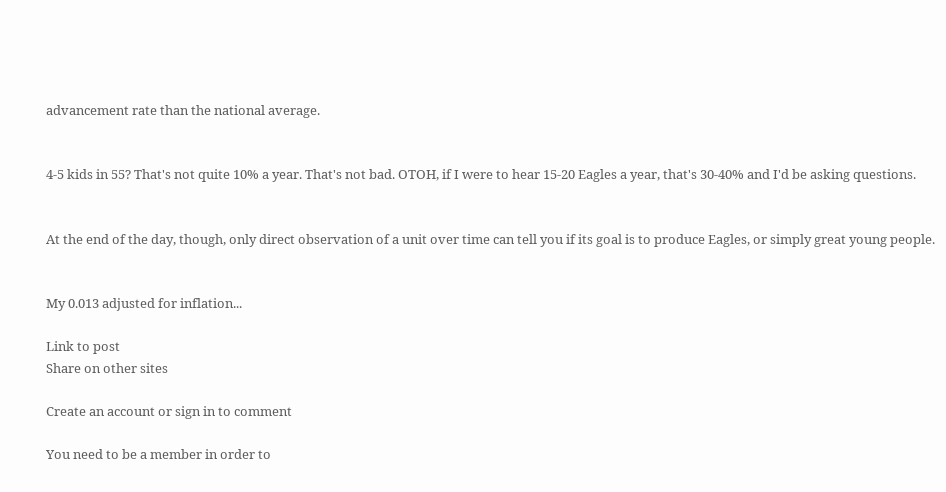advancement rate than the national average.


4-5 kids in 55? That's not quite 10% a year. That's not bad. OTOH, if I were to hear 15-20 Eagles a year, that's 30-40% and I'd be asking questions.


At the end of the day, though, only direct observation of a unit over time can tell you if its goal is to produce Eagles, or simply great young people.


My 0.013 adjusted for inflation...

Link to post
Share on other sites

Create an account or sign in to comment

You need to be a member in order to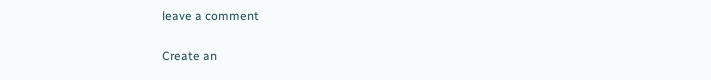leave a comment

Create an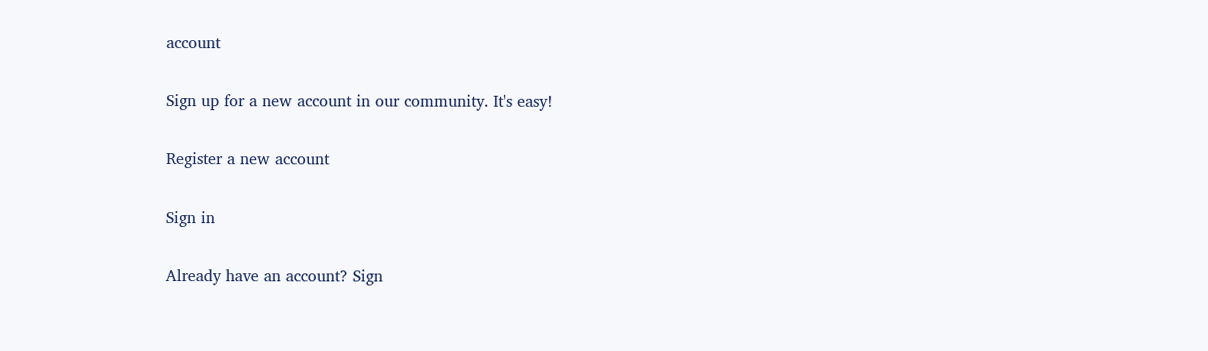account

Sign up for a new account in our community. It's easy!

Register a new account

Sign in

Already have an account? Sign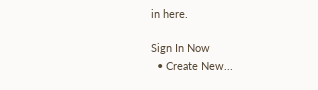in here.

Sign In Now
  • Create New...